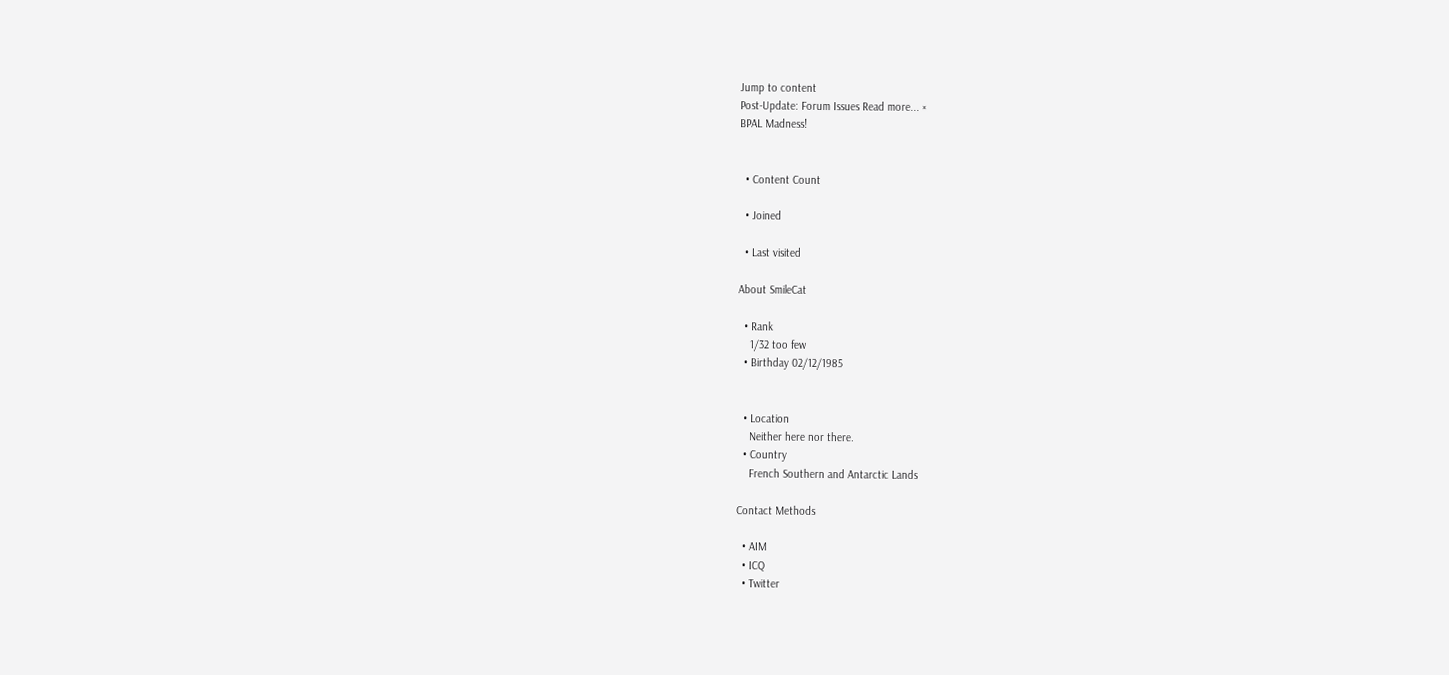Jump to content
Post-Update: Forum Issues Read more... ×
BPAL Madness!


  • Content Count

  • Joined

  • Last visited

About SmileCat

  • Rank
    1/32 too few
  • Birthday 02/12/1985


  • Location
    Neither here nor there.
  • Country
    French Southern and Antarctic Lands

Contact Methods

  • AIM
  • ICQ
  • Twitter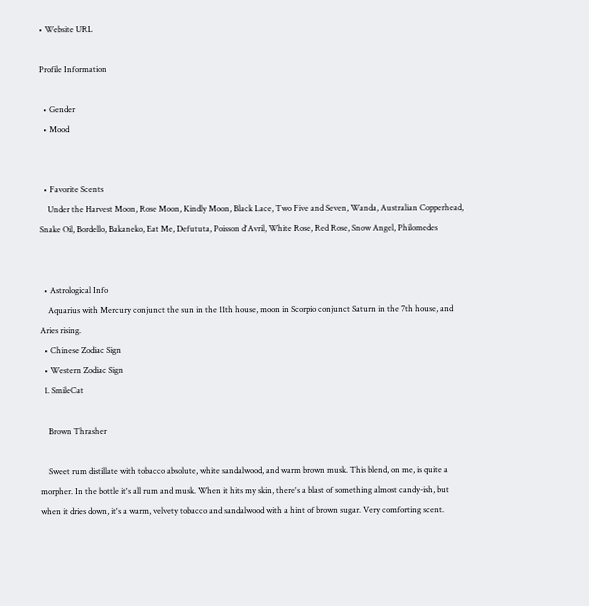• Website URL

Profile Information

  • Gender
  • Mood


  • Favorite Scents
    Under the Harvest Moon, Rose Moon, Kindly Moon, Black Lace, Two Five and Seven, Wanda, Australian Copperhead, Snake Oil, Bordello, Bakaneko, Eat Me, Defututa, Poisson d'Avril, White Rose, Red Rose, Snow Angel, Philomedes


  • Astrological Info
    Aquarius with Mercury conjunct the sun in the 11th house, moon in Scorpio conjunct Saturn in the 7th house, and Aries rising.
  • Chinese Zodiac Sign
  • Western Zodiac Sign
  1. SmileCat

    Brown Thrasher

    Sweet rum distillate with tobacco absolute, white sandalwood, and warm brown musk. This blend, on me, is quite a morpher. In the bottle it's all rum and musk. When it hits my skin, there's a blast of something almost candy-ish, but when it dries down, it's a warm, velvety tobacco and sandalwood with a hint of brown sugar. Very comforting scent.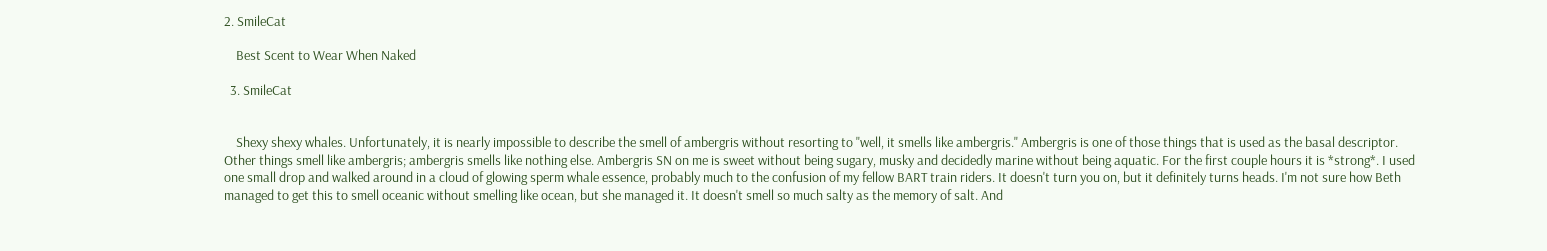2. SmileCat

    Best Scent to Wear When Naked

  3. SmileCat


    Shexy shexy whales. Unfortunately, it is nearly impossible to describe the smell of ambergris without resorting to "well, it smells like ambergris." Ambergris is one of those things that is used as the basal descriptor. Other things smell like ambergris; ambergris smells like nothing else. Ambergris SN on me is sweet without being sugary, musky and decidedly marine without being aquatic. For the first couple hours it is *strong*. I used one small drop and walked around in a cloud of glowing sperm whale essence, probably much to the confusion of my fellow BART train riders. It doesn't turn you on, but it definitely turns heads. I'm not sure how Beth managed to get this to smell oceanic without smelling like ocean, but she managed it. It doesn't smell so much salty as the memory of salt. And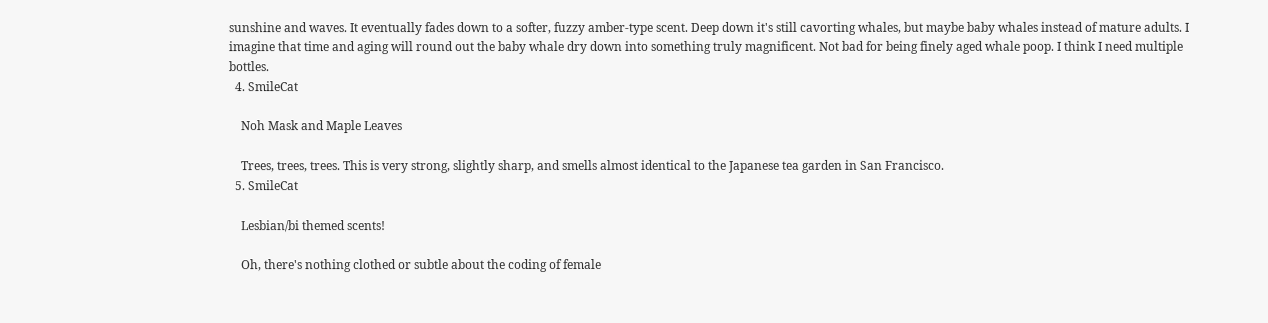sunshine and waves. It eventually fades down to a softer, fuzzy amber-type scent. Deep down it's still cavorting whales, but maybe baby whales instead of mature adults. I imagine that time and aging will round out the baby whale dry down into something truly magnificent. Not bad for being finely aged whale poop. I think I need multiple bottles.
  4. SmileCat

    Noh Mask and Maple Leaves

    Trees, trees, trees. This is very strong, slightly sharp, and smells almost identical to the Japanese tea garden in San Francisco.
  5. SmileCat

    Lesbian/bi themed scents!

    Oh, there's nothing clothed or subtle about the coding of female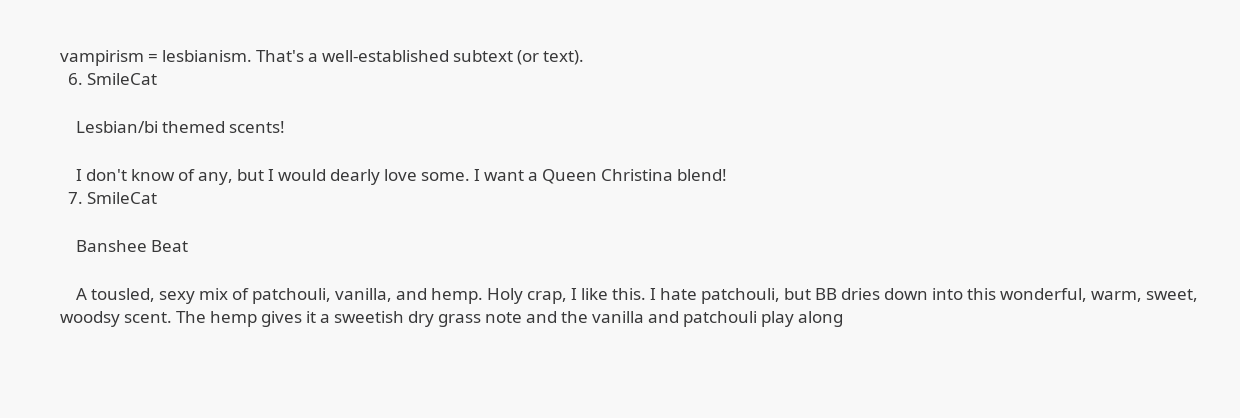vampirism = lesbianism. That's a well-established subtext (or text).
  6. SmileCat

    Lesbian/bi themed scents!

    I don't know of any, but I would dearly love some. I want a Queen Christina blend!
  7. SmileCat

    Banshee Beat

    A tousled, sexy mix of patchouli, vanilla, and hemp. Holy crap, I like this. I hate patchouli, but BB dries down into this wonderful, warm, sweet, woodsy scent. The hemp gives it a sweetish dry grass note and the vanilla and patchouli play along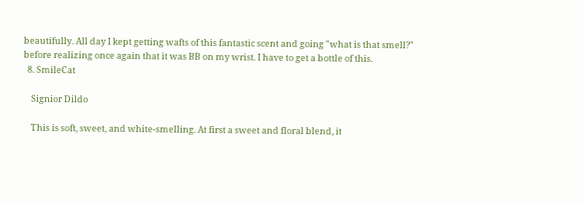beautifully. All day I kept getting wafts of this fantastic scent and going "what is that smell?" before realizing once again that it was BB on my wrist. I have to get a bottle of this.
  8. SmileCat

    Signior Dildo

    This is soft, sweet, and white-smelling. At first a sweet and floral blend, it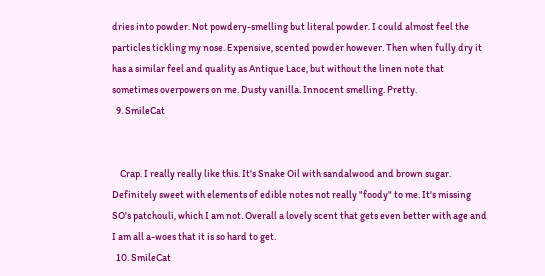dries into powder. Not powdery-smelling but literal powder. I could almost feel the particles tickling my nose. Expensive, scented powder however. Then when fully dry it has a similar feel and quality as Antique Lace, but without the linen note that sometimes overpowers on me. Dusty vanilla. Innocent smelling. Pretty.
  9. SmileCat


    Crap. I really really like this. It's Snake Oil with sandalwood and brown sugar. Definitely sweet with elements of edible notes not really "foody" to me. It's missing SO's patchouli, which I am not. Overall a lovely scent that gets even better with age and I am all a-woes that it is so hard to get.
  10. SmileCat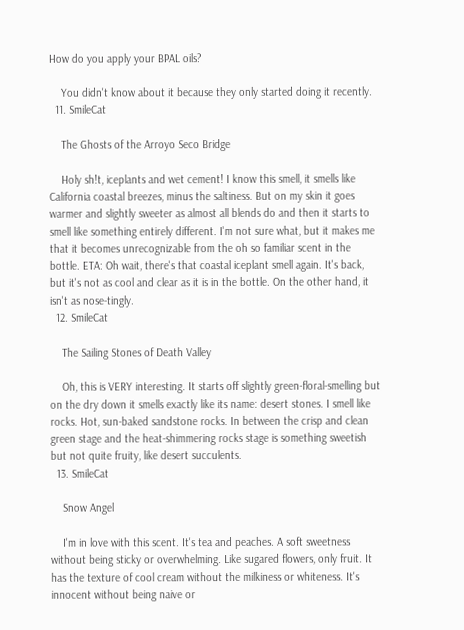How do you apply your BPAL oils?

    You didn't know about it because they only started doing it recently.
  11. SmileCat

    The Ghosts of the Arroyo Seco Bridge

    Holy sh!t, iceplants and wet cement! I know this smell, it smells like California coastal breezes, minus the saltiness. But on my skin it goes warmer and slightly sweeter as almost all blends do and then it starts to smell like something entirely different. I'm not sure what, but it makes me that it becomes unrecognizable from the oh so familiar scent in the bottle. ETA: Oh wait, there's that coastal iceplant smell again. It's back, but it's not as cool and clear as it is in the bottle. On the other hand, it isn't as nose-tingly.
  12. SmileCat

    The Sailing Stones of Death Valley

    Oh, this is VERY interesting. It starts off slightly green-floral-smelling but on the dry down it smells exactly like its name: desert stones. I smell like rocks. Hot, sun-baked sandstone rocks. In between the crisp and clean green stage and the heat-shimmering rocks stage is something sweetish but not quite fruity, like desert succulents.
  13. SmileCat

    Snow Angel

    I'm in love with this scent. It's tea and peaches. A soft sweetness without being sticky or overwhelming. Like sugared flowers, only fruit. It has the texture of cool cream without the milkiness or whiteness. It's innocent without being naive or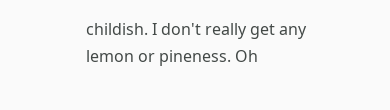childish. I don't really get any lemon or pineness. Oh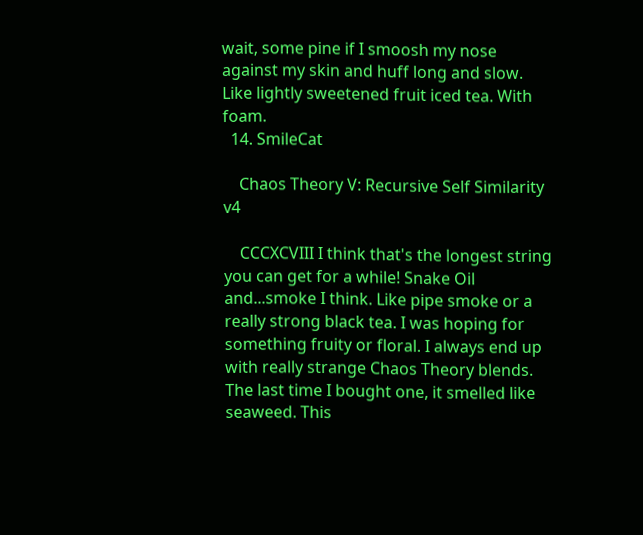wait, some pine if I smoosh my nose against my skin and huff long and slow. Like lightly sweetened fruit iced tea. With foam.
  14. SmileCat

    Chaos Theory V: Recursive Self Similarity v4

    CCCXCVIII I think that's the longest string you can get for a while! Snake Oil and...smoke I think. Like pipe smoke or a really strong black tea. I was hoping for something fruity or floral. I always end up with really strange Chaos Theory blends. The last time I bought one, it smelled like seaweed. This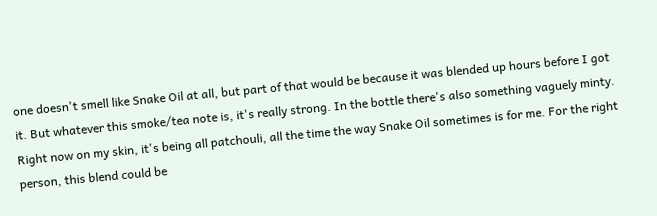one doesn't smell like Snake Oil at all, but part of that would be because it was blended up hours before I got it. But whatever this smoke/tea note is, it's really strong. In the bottle there's also something vaguely minty. Right now on my skin, it's being all patchouli, all the time the way Snake Oil sometimes is for me. For the right person, this blend could be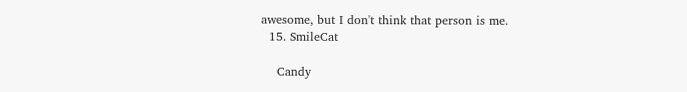awesome, but I don't think that person is me.
  15. SmileCat

    Candy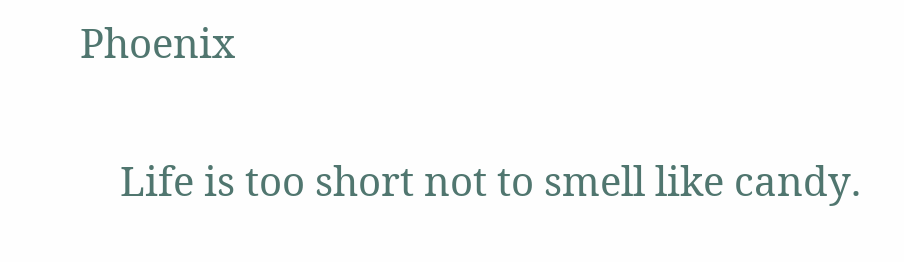Phoenix

    Life is too short not to smell like candy.